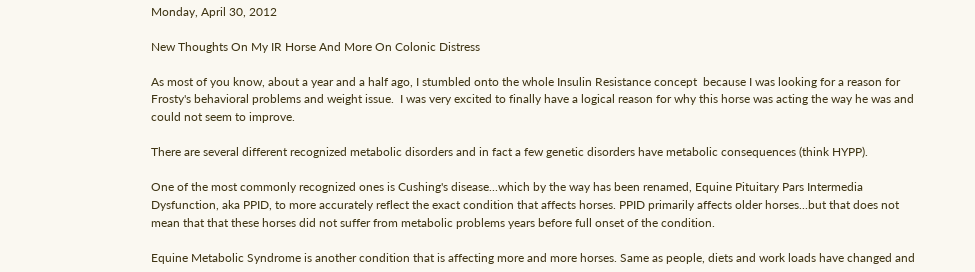Monday, April 30, 2012

New Thoughts On My IR Horse And More On Colonic Distress

As most of you know, about a year and a half ago, I stumbled onto the whole Insulin Resistance concept  because I was looking for a reason for Frosty's behavioral problems and weight issue.  I was very excited to finally have a logical reason for why this horse was acting the way he was and could not seem to improve.

There are several different recognized metabolic disorders and in fact a few genetic disorders have metabolic consequences (think HYPP).

One of the most commonly recognized ones is Cushing's disease...which by the way has been renamed, Equine Pituitary Pars Intermedia Dysfunction, aka PPID, to more accurately reflect the exact condition that affects horses. PPID primarily affects older horses...but that does not mean that that these horses did not suffer from metabolic problems years before full onset of the condition.

Equine Metabolic Syndrome is another condition that is affecting more and more horses. Same as people, diets and work loads have changed and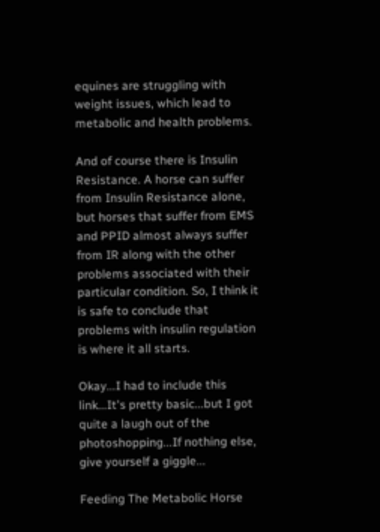equines are struggling with weight issues, which lead to metabolic and health problems.

And of course there is Insulin Resistance. A horse can suffer from Insulin Resistance alone, but horses that suffer from EMS and PPID almost always suffer from IR along with the other problems associated with their particular condition. So, I think it is safe to conclude that problems with insulin regulation is where it all starts.

Okay...I had to include this link...It's pretty basic...but I got quite a laugh out of the photoshopping...If nothing else, give yourself a giggle...

Feeding The Metabolic Horse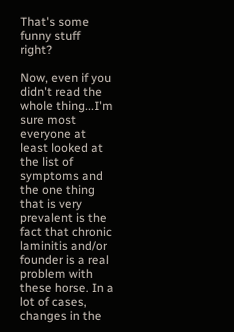That's some funny stuff right?

Now, even if you didn't read the whole thing...I'm sure most everyone at least looked at the list of symptoms and the one thing that is very prevalent is the fact that chronic laminitis and/or founder is a real problem with these horse. In a lot of cases, changes in the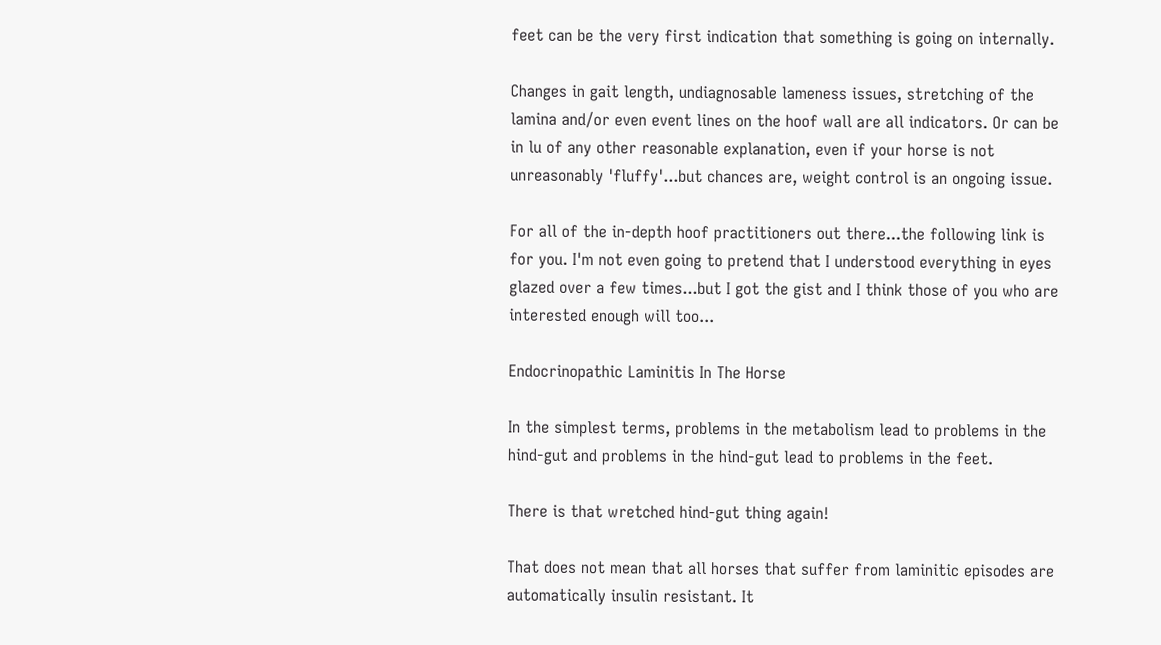feet can be the very first indication that something is going on internally.

Changes in gait length, undiagnosable lameness issues, stretching of the lamina and/or even event lines on the hoof wall are all indicators. Or can be in lu of any other reasonable explanation, even if your horse is not unreasonably 'fluffy'...but chances are, weight control is an ongoing issue.

For all of the in-depth hoof practitioners out there...the following link is for you. I'm not even going to pretend that I understood everything in eyes glazed over a few times...but I got the gist and I think those of you who are interested enough will too...

Endocrinopathic Laminitis In The Horse

In the simplest terms, problems in the metabolism lead to problems in the hind-gut and problems in the hind-gut lead to problems in the feet.

There is that wretched hind-gut thing again!

That does not mean that all horses that suffer from laminitic episodes are automatically insulin resistant. It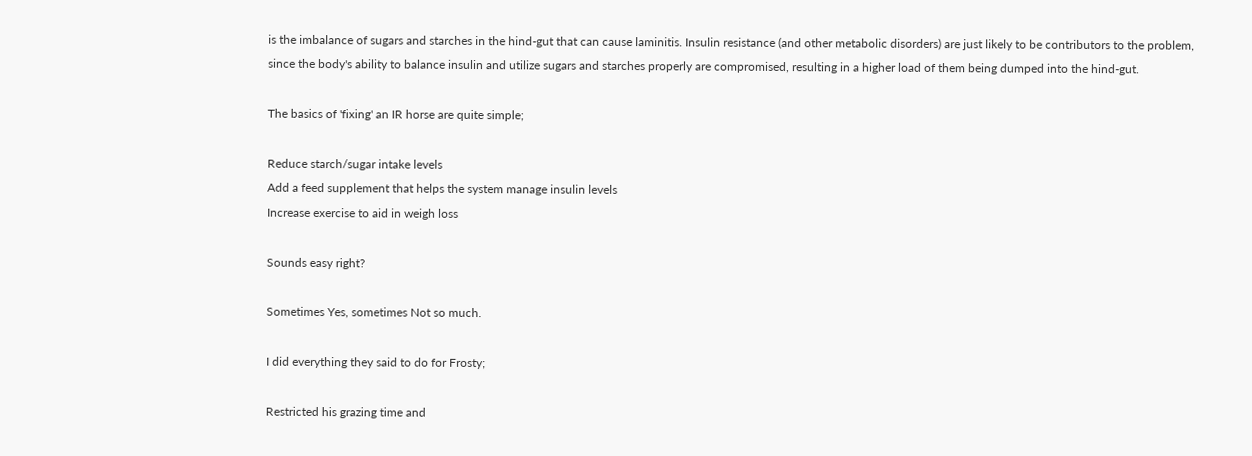is the imbalance of sugars and starches in the hind-gut that can cause laminitis. Insulin resistance (and other metabolic disorders) are just likely to be contributors to the problem, since the body's ability to balance insulin and utilize sugars and starches properly are compromised, resulting in a higher load of them being dumped into the hind-gut.

The basics of 'fixing' an IR horse are quite simple;

Reduce starch/sugar intake levels
Add a feed supplement that helps the system manage insulin levels
Increase exercise to aid in weigh loss

Sounds easy right?

Sometimes Yes, sometimes Not so much.

I did everything they said to do for Frosty;

Restricted his grazing time and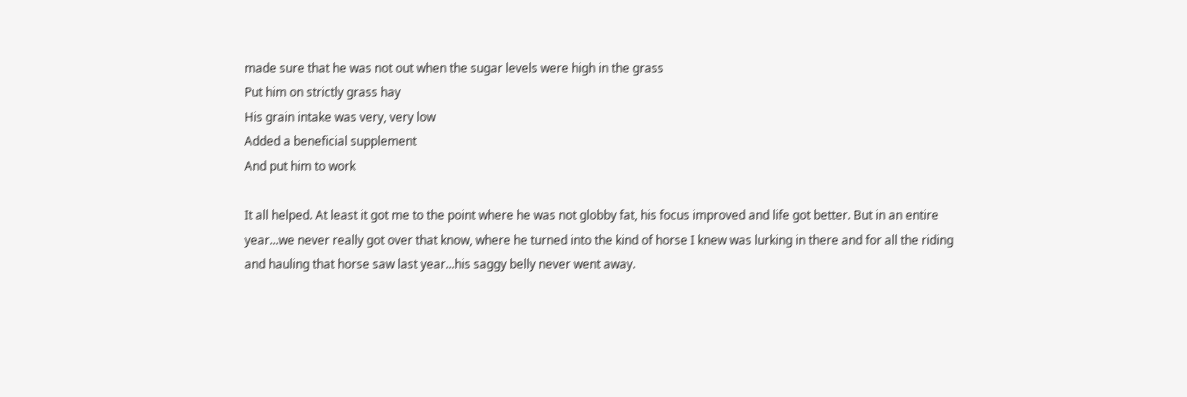made sure that he was not out when the sugar levels were high in the grass
Put him on strictly grass hay
His grain intake was very, very low
Added a beneficial supplement
And put him to work

It all helped. At least it got me to the point where he was not globby fat, his focus improved and life got better. But in an entire year...we never really got over that know, where he turned into the kind of horse I knew was lurking in there and for all the riding and hauling that horse saw last year...his saggy belly never went away.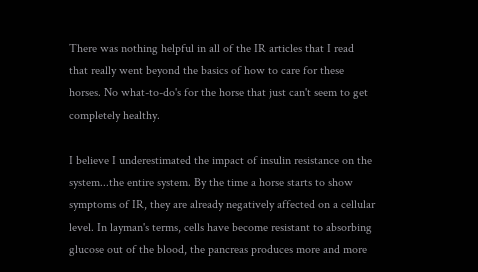There was nothing helpful in all of the IR articles that I read that really went beyond the basics of how to care for these horses. No what-to-do's for the horse that just can't seem to get completely healthy.

I believe I underestimated the impact of insulin resistance on the system...the entire system. By the time a horse starts to show symptoms of IR, they are already negatively affected on a cellular level. In layman's terms, cells have become resistant to absorbing glucose out of the blood, the pancreas produces more and more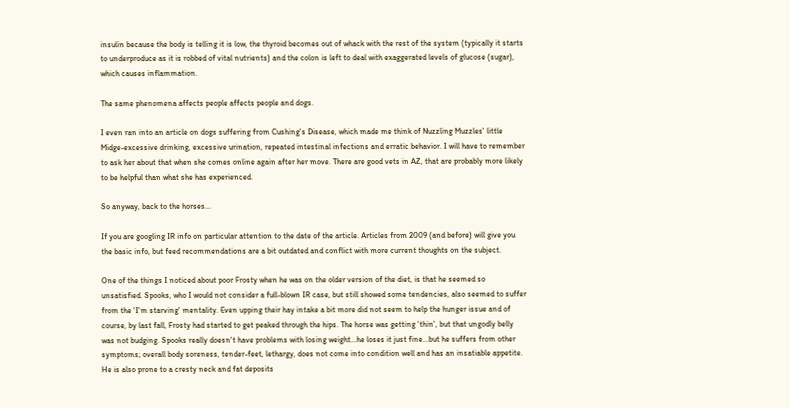insulin because the body is telling it is low, the thyroid becomes out of whack with the rest of the system (typically it starts to underproduce as it is robbed of vital nutrients) and the colon is left to deal with exaggerated levels of glucose (sugar), which causes inflammation.

The same phenomena affects people affects people and dogs.

I even ran into an article on dogs suffering from Cushing's Disease, which made me think of Nuzzling Muzzles' little Midge-excessive drinking, excessive urination, repeated intestinal infections and erratic behavior. I will have to remember to ask her about that when she comes online again after her move. There are good vets in AZ, that are probably more likely to be helpful than what she has experienced.

So anyway, back to the horses...

If you are googling IR info on particular attention to the date of the article. Articles from 2009 (and before) will give you the basic info, but feed recommendations are a bit outdated and conflict with more current thoughts on the subject.

One of the things I noticed about poor Frosty when he was on the older version of the diet, is that he seemed so unsatisfied. Spooks, who I would not consider a full-blown IR case, but still showed some tendencies, also seemed to suffer from the 'I'm starving' mentality. Even upping their hay intake a bit more did not seem to help the hunger issue and of course, by last fall, Frosty had started to get peaked through the hips. The horse was getting 'thin', but that ungodly belly was not budging. Spooks really doesn't have problems with losing weight...he loses it just fine...but he suffers from other symptoms; overall body soreness, tender-feet, lethargy, does not come into condition well and has an insatiable appetite. He is also prone to a cresty neck and fat deposits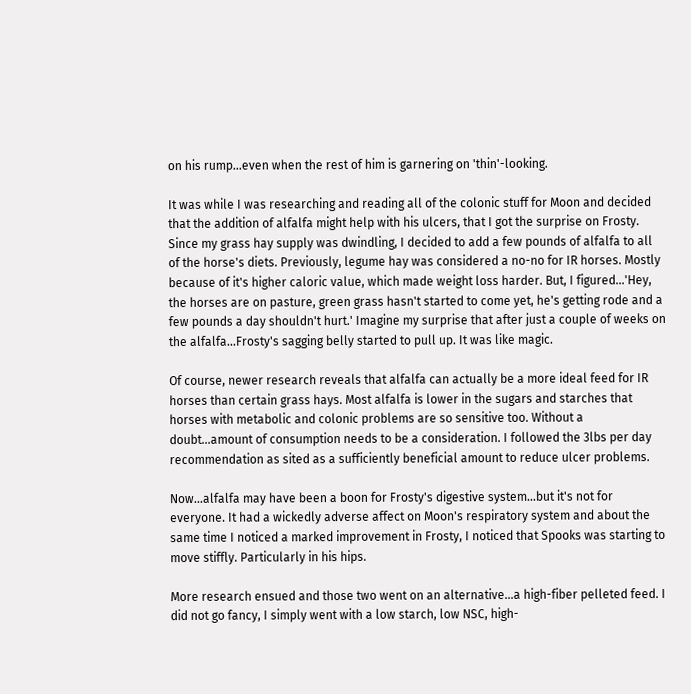on his rump...even when the rest of him is garnering on 'thin'-looking.

It was while I was researching and reading all of the colonic stuff for Moon and decided that the addition of alfalfa might help with his ulcers, that I got the surprise on Frosty. Since my grass hay supply was dwindling, I decided to add a few pounds of alfalfa to all of the horse's diets. Previously, legume hay was considered a no-no for IR horses. Mostly because of it's higher caloric value, which made weight loss harder. But, I figured...'Hey, the horses are on pasture, green grass hasn't started to come yet, he's getting rode and a few pounds a day shouldn't hurt.' Imagine my surprise that after just a couple of weeks on the alfalfa...Frosty's sagging belly started to pull up. It was like magic.

Of course, newer research reveals that alfalfa can actually be a more ideal feed for IR horses than certain grass hays. Most alfalfa is lower in the sugars and starches that horses with metabolic and colonic problems are so sensitive too. Without a doubt...amount of consumption needs to be a consideration. I followed the 3lbs per day recommendation as sited as a sufficiently beneficial amount to reduce ulcer problems.

Now...alfalfa may have been a boon for Frosty's digestive system...but it's not for everyone. It had a wickedly adverse affect on Moon's respiratory system and about the same time I noticed a marked improvement in Frosty, I noticed that Spooks was starting to move stiffly. Particularly in his hips.

More research ensued and those two went on an alternative...a high-fiber pelleted feed. I did not go fancy, I simply went with a low starch, low NSC, high-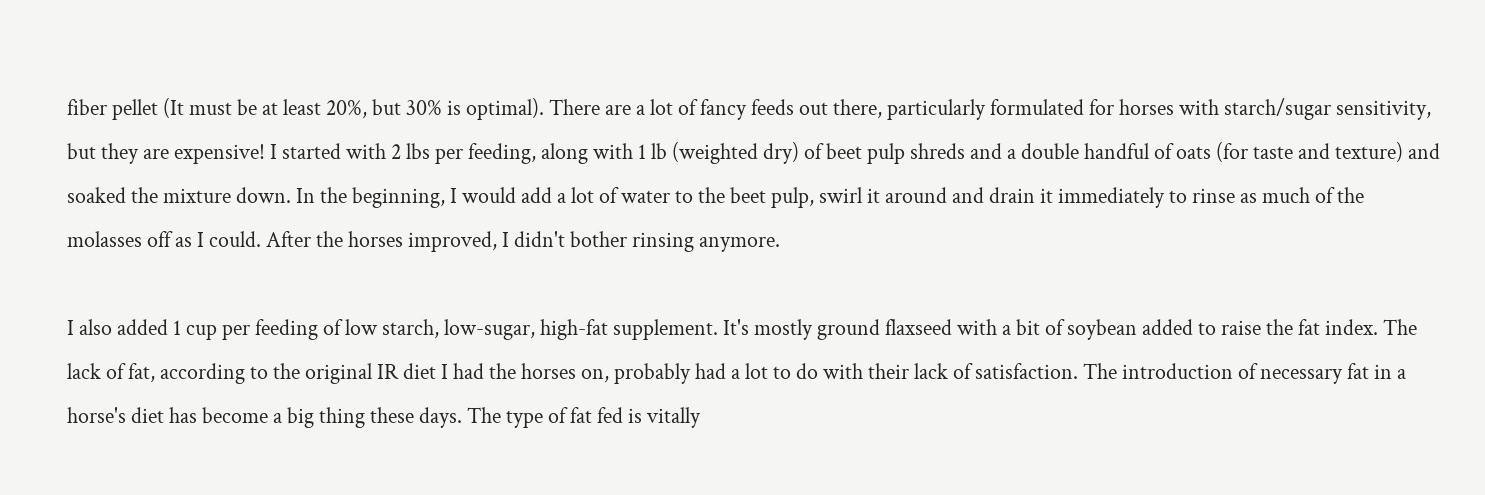fiber pellet (It must be at least 20%, but 30% is optimal). There are a lot of fancy feeds out there, particularly formulated for horses with starch/sugar sensitivity, but they are expensive! I started with 2 lbs per feeding, along with 1 lb (weighted dry) of beet pulp shreds and a double handful of oats (for taste and texture) and soaked the mixture down. In the beginning, I would add a lot of water to the beet pulp, swirl it around and drain it immediately to rinse as much of the molasses off as I could. After the horses improved, I didn't bother rinsing anymore.

I also added 1 cup per feeding of low starch, low-sugar, high-fat supplement. It's mostly ground flaxseed with a bit of soybean added to raise the fat index. The lack of fat, according to the original IR diet I had the horses on, probably had a lot to do with their lack of satisfaction. The introduction of necessary fat in a horse's diet has become a big thing these days. The type of fat fed is vitally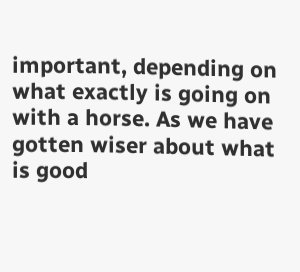important, depending on what exactly is going on with a horse. As we have gotten wiser about what is good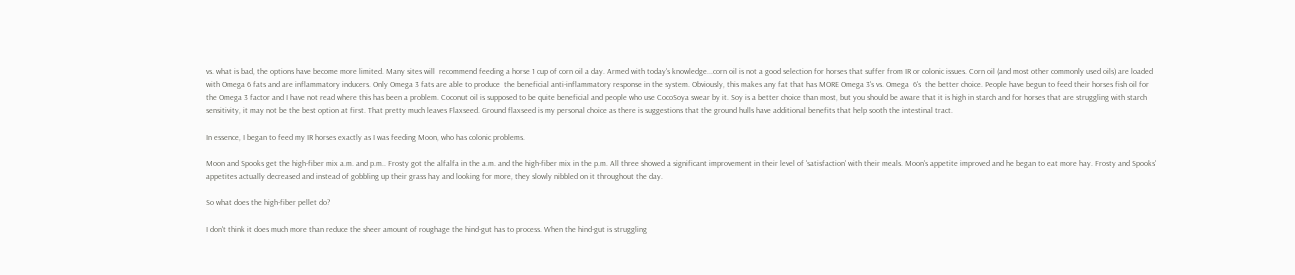vs. what is bad, the options have become more limited. Many sites will  recommend feeding a horse 1 cup of corn oil a day. Armed with today's knowledge...corn oil is not a good selection for horses that suffer from IR or colonic issues. Corn oil (and most other commonly used oils) are loaded with Omega 6 fats and are inflammatory inducers. Only Omega 3 fats are able to produce  the beneficial anti-inflammatory response in the system. Obviously, this makes any fat that has MORE Omega 3's vs. Omega  6's  the better choice. People have begun to feed their horses fish oil for the Omega 3 factor and I have not read where this has been a problem. Coconut oil is supposed to be quite beneficial and people who use CocoSoya swear by it. Soy is a better choice than most, but you should be aware that it is high in starch and for horses that are struggling with starch sensitivity, it may not be the best option at first. That pretty much leaves Flaxseed. Ground flaxseed is my personal choice as there is suggestions that the ground hulls have additional benefits that help sooth the intestinal tract.

In essence, I began to feed my IR horses exactly as I was feeding Moon, who has colonic problems.

Moon and Spooks get the high-fiber mix a.m. and p.m.. Frosty got the alfalfa in the a.m. and the high-fiber mix in the p.m. All three showed a significant improvement in their level of 'satisfaction' with their meals. Moon's appetite improved and he began to eat more hay. Frosty and Spooks' appetites actually decreased and instead of gobbling up their grass hay and looking for more, they slowly nibbled on it throughout the day.

So what does the high-fiber pellet do?

I don't think it does much more than reduce the sheer amount of roughage the hind-gut has to process. When the hind-gut is struggling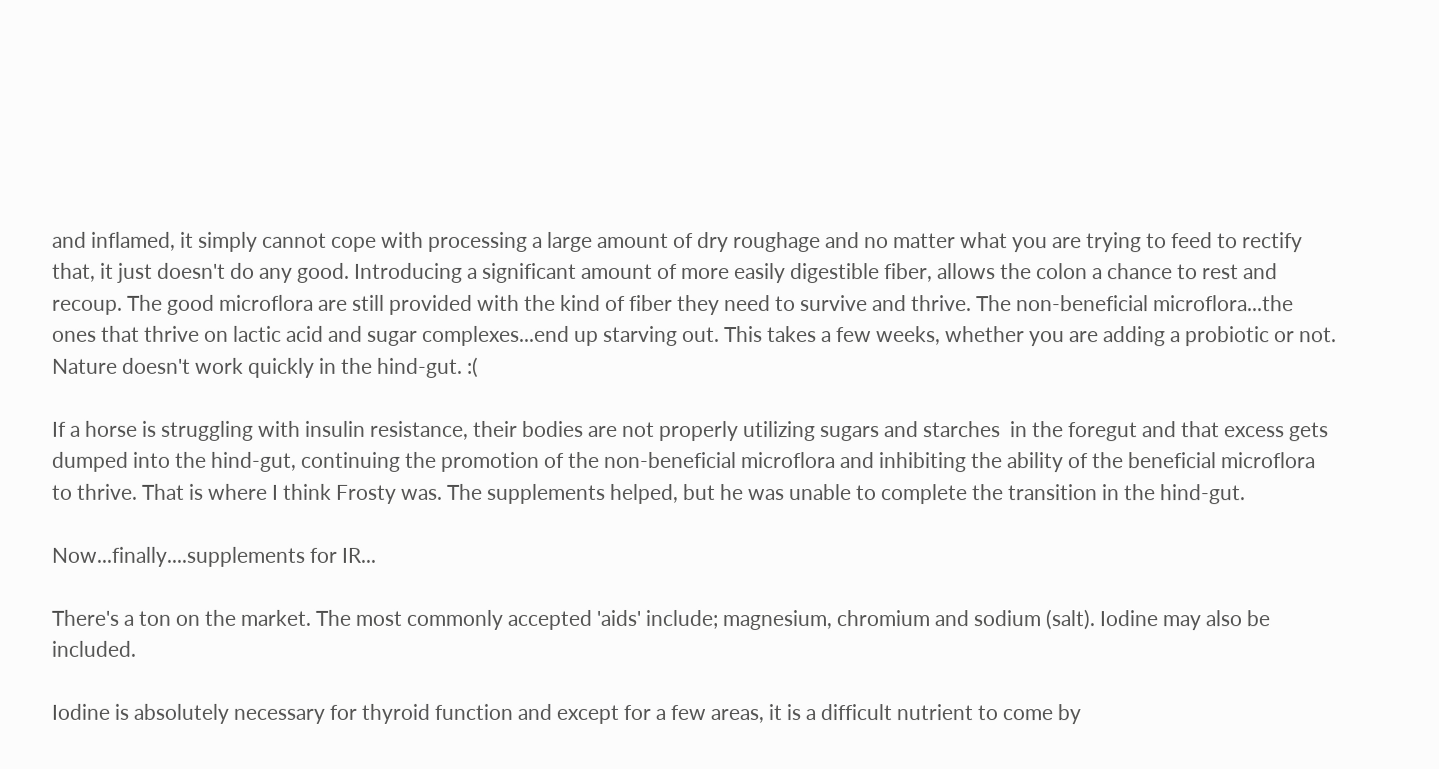and inflamed, it simply cannot cope with processing a large amount of dry roughage and no matter what you are trying to feed to rectify that, it just doesn't do any good. Introducing a significant amount of more easily digestible fiber, allows the colon a chance to rest and recoup. The good microflora are still provided with the kind of fiber they need to survive and thrive. The non-beneficial microflora...the ones that thrive on lactic acid and sugar complexes...end up starving out. This takes a few weeks, whether you are adding a probiotic or not. Nature doesn't work quickly in the hind-gut. :(

If a horse is struggling with insulin resistance, their bodies are not properly utilizing sugars and starches  in the foregut and that excess gets dumped into the hind-gut, continuing the promotion of the non-beneficial microflora and inhibiting the ability of the beneficial microflora to thrive. That is where I think Frosty was. The supplements helped, but he was unable to complete the transition in the hind-gut.

Now...finally....supplements for IR...

There's a ton on the market. The most commonly accepted 'aids' include; magnesium, chromium and sodium (salt). Iodine may also be included.

Iodine is absolutely necessary for thyroid function and except for a few areas, it is a difficult nutrient to come by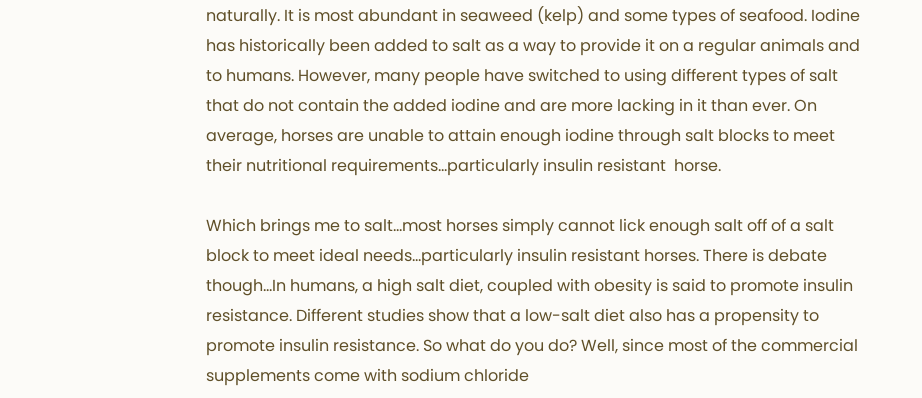naturally. It is most abundant in seaweed (kelp) and some types of seafood. Iodine has historically been added to salt as a way to provide it on a regular animals and to humans. However, many people have switched to using different types of salt that do not contain the added iodine and are more lacking in it than ever. On average, horses are unable to attain enough iodine through salt blocks to meet their nutritional requirements...particularly insulin resistant  horse.

Which brings me to salt...most horses simply cannot lick enough salt off of a salt block to meet ideal needs...particularly insulin resistant horses. There is debate though...In humans, a high salt diet, coupled with obesity is said to promote insulin resistance. Different studies show that a low-salt diet also has a propensity to promote insulin resistance. So what do you do? Well, since most of the commercial supplements come with sodium chloride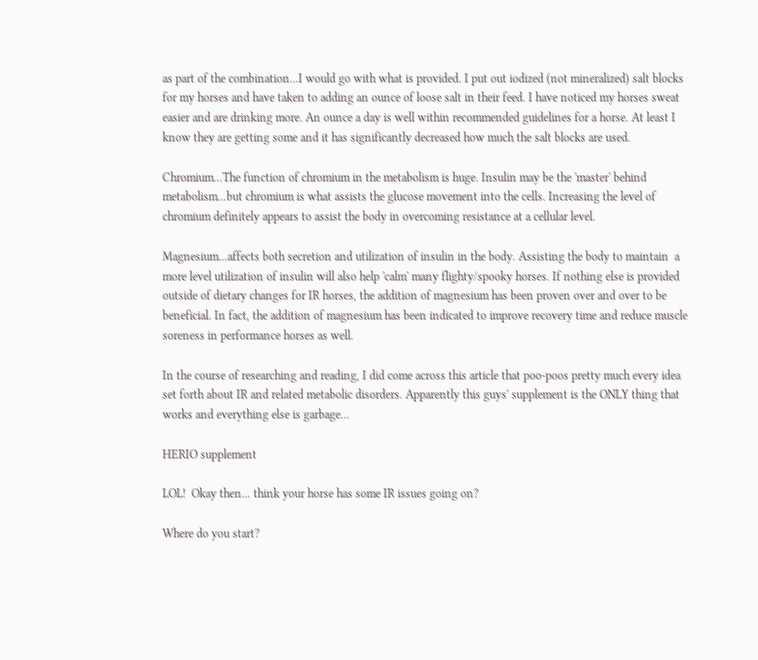as part of the combination...I would go with what is provided. I put out iodized (not mineralized) salt blocks for my horses and have taken to adding an ounce of loose salt in their feed. I have noticed my horses sweat easier and are drinking more. An ounce a day is well within recommended guidelines for a horse. At least I know they are getting some and it has significantly decreased how much the salt blocks are used.

Chromium...The function of chromium in the metabolism is huge. Insulin may be the 'master' behind metabolism...but chromium is what assists the glucose movement into the cells. Increasing the level of chromium definitely appears to assist the body in overcoming resistance at a cellular level.

Magnesium...affects both secretion and utilization of insulin in the body. Assisting the body to maintain  a more level utilization of insulin will also help 'calm' many flighty/spooky horses. If nothing else is provided outside of dietary changes for IR horses, the addition of magnesium has been proven over and over to be beneficial. In fact, the addition of magnesium has been indicated to improve recovery time and reduce muscle soreness in performance horses as well.

In the course of researching and reading, I did come across this article that poo-poos pretty much every idea set forth about IR and related metabolic disorders. Apparently this guys' supplement is the ONLY thing that works and everything else is garbage...

HERIO supplement

LOL!  Okay then... think your horse has some IR issues going on?

Where do you start?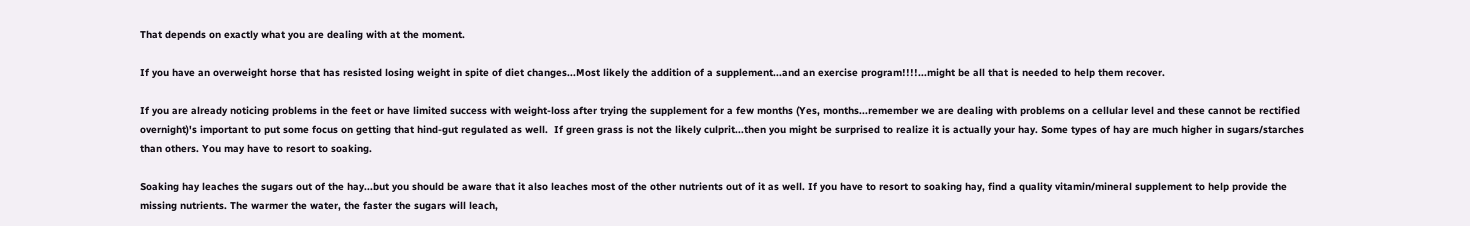That depends on exactly what you are dealing with at the moment.

If you have an overweight horse that has resisted losing weight in spite of diet changes...Most likely the addition of a supplement...and an exercise program!!!!...might be all that is needed to help them recover.

If you are already noticing problems in the feet or have limited success with weight-loss after trying the supplement for a few months (Yes, months...remember we are dealing with problems on a cellular level and these cannot be rectified overnight)'s important to put some focus on getting that hind-gut regulated as well.  If green grass is not the likely culprit...then you might be surprised to realize it is actually your hay. Some types of hay are much higher in sugars/starches than others. You may have to resort to soaking.

Soaking hay leaches the sugars out of the hay...but you should be aware that it also leaches most of the other nutrients out of it as well. If you have to resort to soaking hay, find a quality vitamin/mineral supplement to help provide the missing nutrients. The warmer the water, the faster the sugars will leach,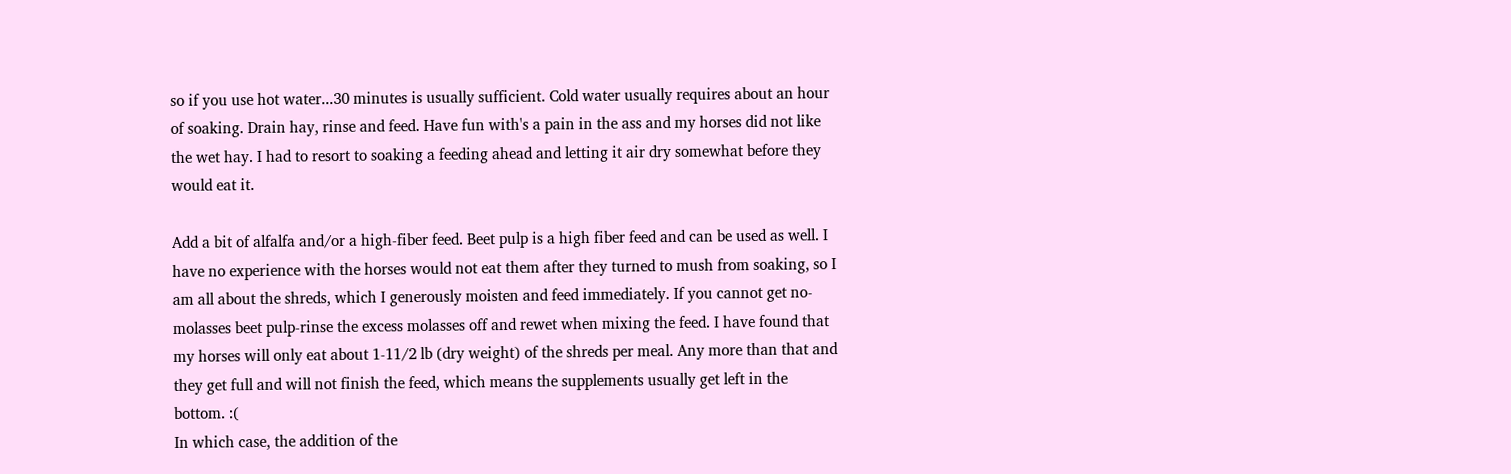so if you use hot water...30 minutes is usually sufficient. Cold water usually requires about an hour of soaking. Drain hay, rinse and feed. Have fun with's a pain in the ass and my horses did not like the wet hay. I had to resort to soaking a feeding ahead and letting it air dry somewhat before they would eat it.

Add a bit of alfalfa and/or a high-fiber feed. Beet pulp is a high fiber feed and can be used as well. I have no experience with the horses would not eat them after they turned to mush from soaking, so I am all about the shreds, which I generously moisten and feed immediately. If you cannot get no-molasses beet pulp-rinse the excess molasses off and rewet when mixing the feed. I have found that my horses will only eat about 1-11/2 lb (dry weight) of the shreds per meal. Any more than that and they get full and will not finish the feed, which means the supplements usually get left in the bottom. :(
In which case, the addition of the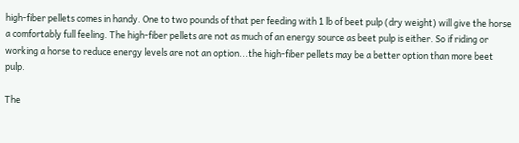high-fiber pellets comes in handy. One to two pounds of that per feeding with 1 lb of beet pulp (dry weight) will give the horse a comfortably full feeling. The high-fiber pellets are not as much of an energy source as beet pulp is either. So if riding or working a horse to reduce energy levels are not an option...the high-fiber pellets may be a better option than more beet pulp.

The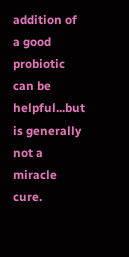addition of a good probiotic can be helpful...but is generally not a miracle cure.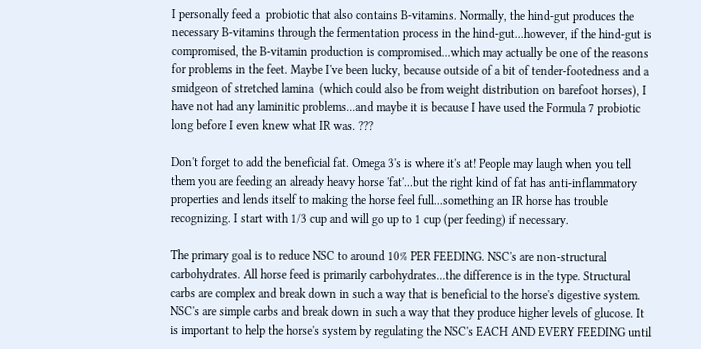I personally feed a  probiotic that also contains B-vitamins. Normally, the hind-gut produces the necessary B-vitamins through the fermentation process in the hind-gut...however, if the hind-gut is compromised, the B-vitamin production is compromised...which may actually be one of the reasons for problems in the feet. Maybe I've been lucky, because outside of a bit of tender-footedness and a smidgeon of stretched lamina  (which could also be from weight distribution on barefoot horses), I have not had any laminitic problems...and maybe it is because I have used the Formula 7 probiotic long before I even knew what IR was. ???

Don't forget to add the beneficial fat. Omega 3's is where it's at! People may laugh when you tell them you are feeding an already heavy horse 'fat'...but the right kind of fat has anti-inflammatory properties and lends itself to making the horse feel full...something an IR horse has trouble recognizing. I start with 1/3 cup and will go up to 1 cup (per feeding) if necessary.

The primary goal is to reduce NSC to around 10% PER FEEDING. NSC's are non-structural carbohydrates. All horse feed is primarily carbohydrates...the difference is in the type. Structural carbs are complex and break down in such a way that is beneficial to the horse's digestive system. NSC's are simple carbs and break down in such a way that they produce higher levels of glucose. It is important to help the horse's system by regulating the NSC's EACH AND EVERY FEEDING until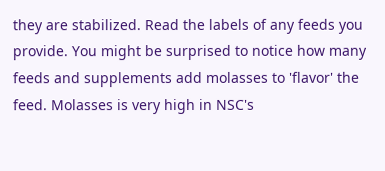they are stabilized. Read the labels of any feeds you provide. You might be surprised to notice how many feeds and supplements add molasses to 'flavor' the feed. Molasses is very high in NSC's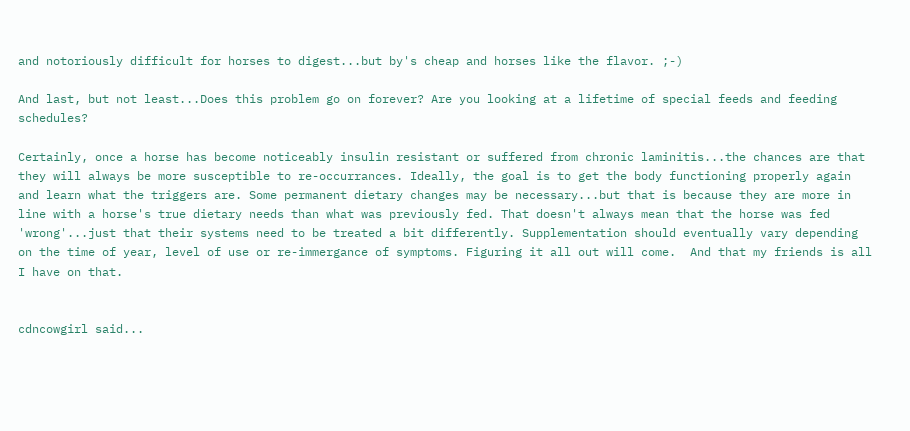and notoriously difficult for horses to digest...but by's cheap and horses like the flavor. ;-)

And last, but not least...Does this problem go on forever? Are you looking at a lifetime of special feeds and feeding schedules?

Certainly, once a horse has become noticeably insulin resistant or suffered from chronic laminitis...the chances are that they will always be more susceptible to re-occurrances. Ideally, the goal is to get the body functioning properly again and learn what the triggers are. Some permanent dietary changes may be necessary...but that is because they are more in line with a horse's true dietary needs than what was previously fed. That doesn't always mean that the horse was fed 'wrong'...just that their systems need to be treated a bit differently. Supplementation should eventually vary depending on the time of year, level of use or re-immergance of symptoms. Figuring it all out will come.  And that my friends is all I have on that.


cdncowgirl said...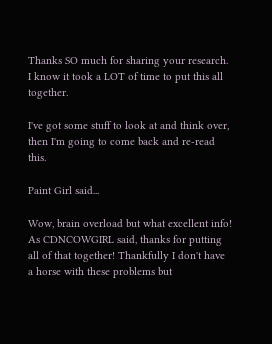Thanks SO much for sharing your research. I know it took a LOT of time to put this all together.

I've got some stuff to look at and think over, then I'm going to come back and re-read this.

Paint Girl said...

Wow, brain overload but what excellent info! As CDNCOWGIRL said, thanks for putting all of that together! Thankfully I don't have a horse with these problems but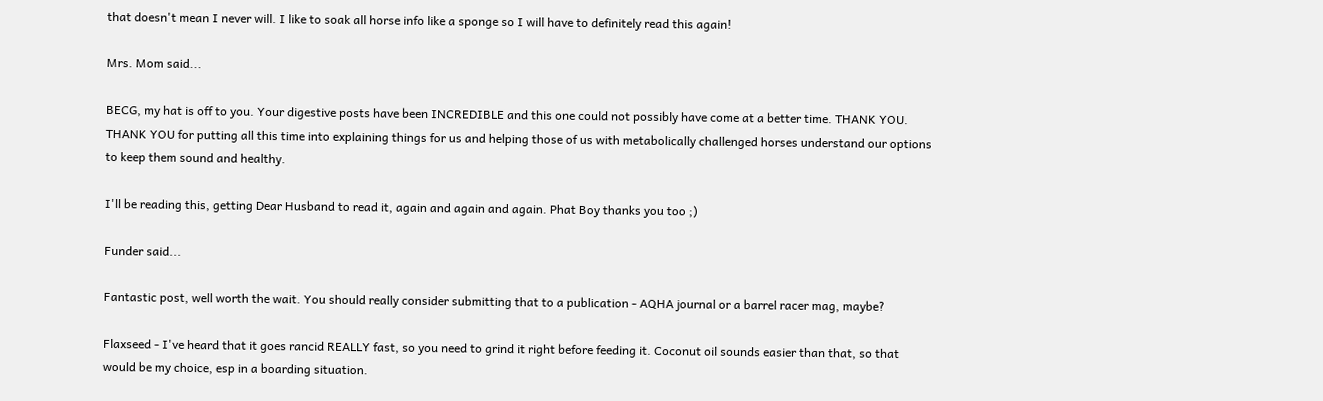that doesn't mean I never will. I like to soak all horse info like a sponge so I will have to definitely read this again!

Mrs. Mom said...

BECG, my hat is off to you. Your digestive posts have been INCREDIBLE and this one could not possibly have come at a better time. THANK YOU. THANK YOU for putting all this time into explaining things for us and helping those of us with metabolically challenged horses understand our options to keep them sound and healthy.

I'll be reading this, getting Dear Husband to read it, again and again and again. Phat Boy thanks you too ;)

Funder said...

Fantastic post, well worth the wait. You should really consider submitting that to a publication - AQHA journal or a barrel racer mag, maybe?

Flaxseed - I've heard that it goes rancid REALLY fast, so you need to grind it right before feeding it. Coconut oil sounds easier than that, so that would be my choice, esp in a boarding situation.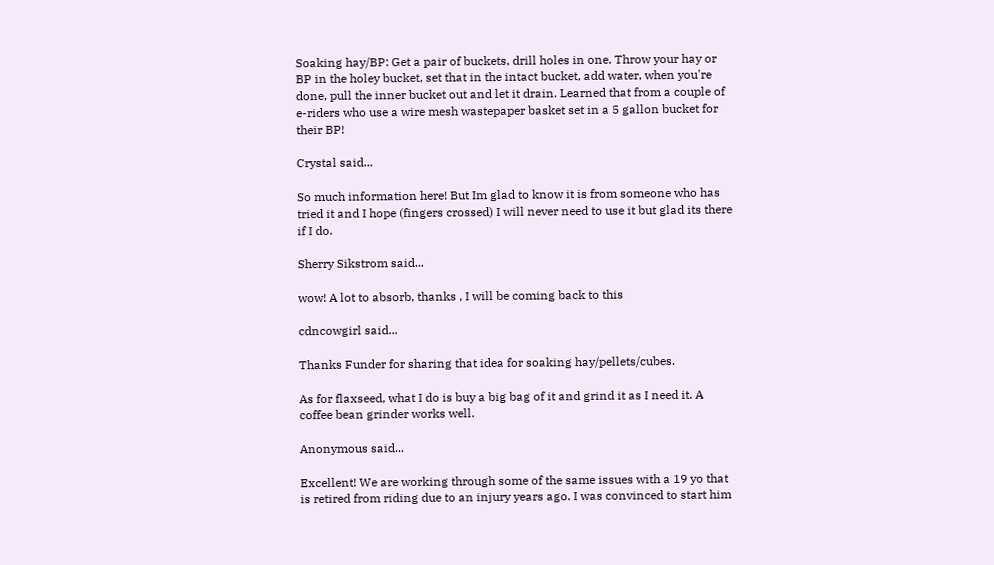Soaking hay/BP: Get a pair of buckets, drill holes in one. Throw your hay or BP in the holey bucket, set that in the intact bucket, add water, when you're done, pull the inner bucket out and let it drain. Learned that from a couple of e-riders who use a wire mesh wastepaper basket set in a 5 gallon bucket for their BP!

Crystal said...

So much information here! But Im glad to know it is from someone who has tried it and I hope (fingers crossed) I will never need to use it but glad its there if I do.

Sherry Sikstrom said...

wow! A lot to absorb, thanks , I will be coming back to this

cdncowgirl said...

Thanks Funder for sharing that idea for soaking hay/pellets/cubes.

As for flaxseed, what I do is buy a big bag of it and grind it as I need it. A coffee bean grinder works well.

Anonymous said...

Excellent! We are working through some of the same issues with a 19 yo that is retired from riding due to an injury years ago. I was convinced to start him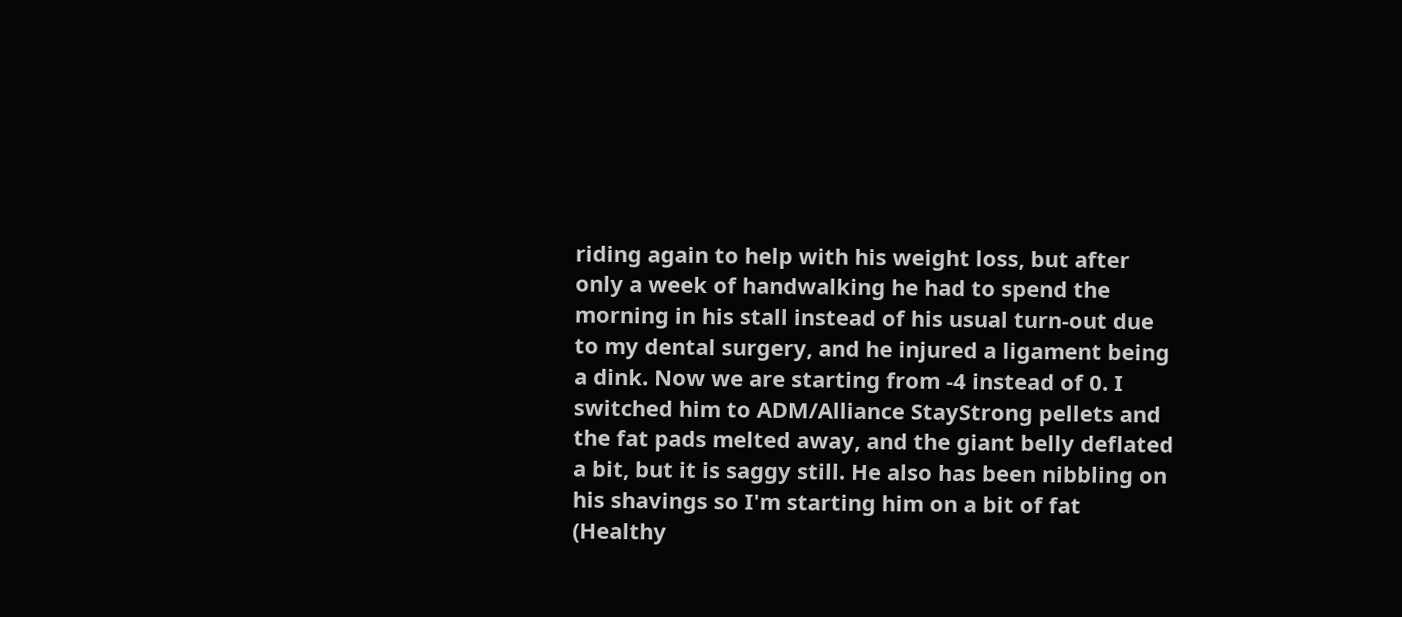riding again to help with his weight loss, but after only a week of handwalking he had to spend the morning in his stall instead of his usual turn-out due to my dental surgery, and he injured a ligament being a dink. Now we are starting from -4 instead of 0. I switched him to ADM/Alliance StayStrong pellets and the fat pads melted away, and the giant belly deflated a bit, but it is saggy still. He also has been nibbling on his shavings so I'm starting him on a bit of fat (Healthy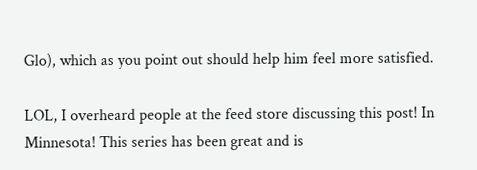Glo), which as you point out should help him feel more satisfied.

LOL, I overheard people at the feed store discussing this post! In Minnesota! This series has been great and is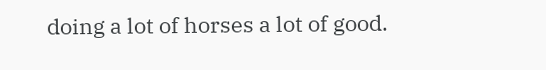doing a lot of horses a lot of good.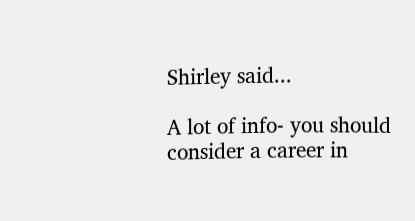Shirley said...

A lot of info- you should consider a career in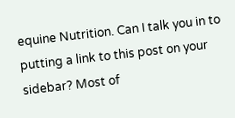equine Nutrition. Can I talk you in to putting a link to this post on your sidebar? Most of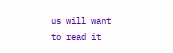us will want to read it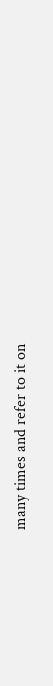many times and refer to it on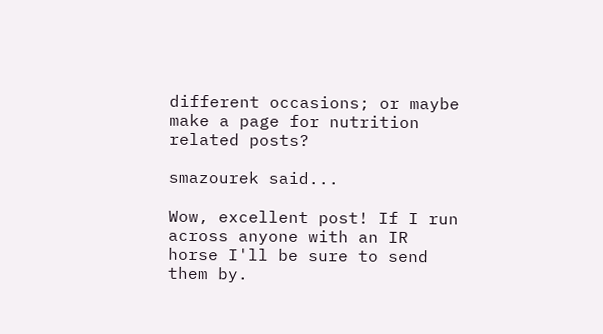different occasions; or maybe make a page for nutrition related posts?

smazourek said...

Wow, excellent post! If I run across anyone with an IR horse I'll be sure to send them by.